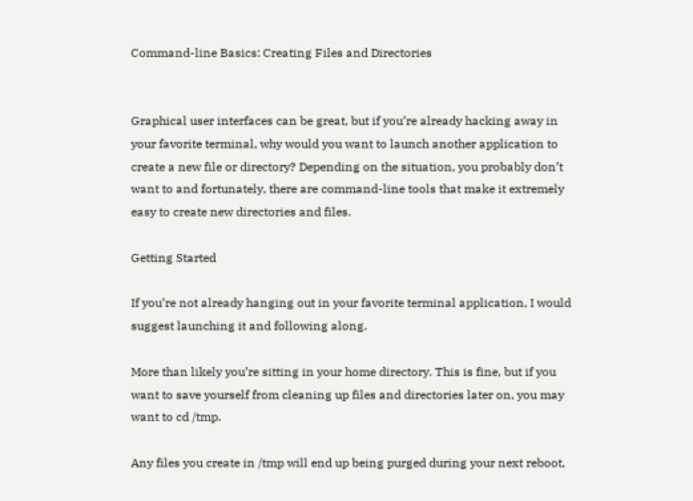Command-line Basics: Creating Files and Directories


Graphical user interfaces can be great, but if you’re already hacking away in your favorite terminal, why would you want to launch another application to create a new file or directory? Depending on the situation, you probably don’t want to and fortunately, there are command-line tools that make it extremely easy to create new directories and files.

Getting Started

If you’re not already hanging out in your favorite terminal application, I would suggest launching it and following along.

More than likely you’re sitting in your home directory. This is fine, but if you want to save yourself from cleaning up files and directories later on, you may want to cd /tmp.

Any files you create in /tmp will end up being purged during your next reboot,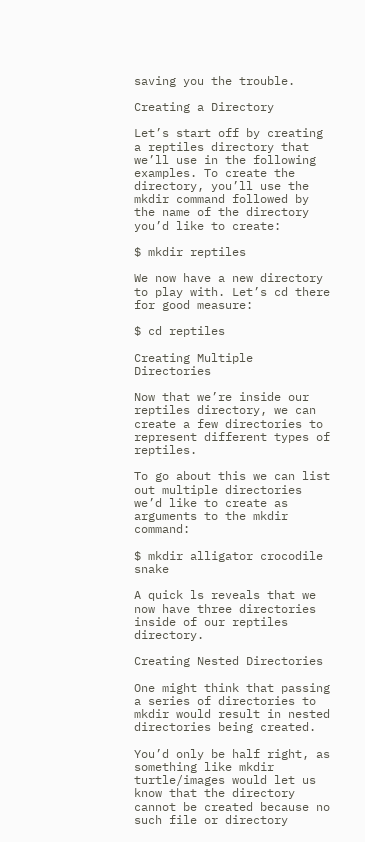saving you the trouble.

Creating a Directory

Let’s start off by creating a reptiles directory that we’ll use in the following examples. To create the directory, you’ll use the mkdir command followed by the name of the directory you’d like to create:

$ mkdir reptiles

We now have a new directory to play with. Let’s cd there for good measure:

$ cd reptiles

Creating Multiple Directories

Now that we’re inside our reptiles directory, we can create a few directories to represent different types of reptiles.

To go about this we can list out multiple directories we’d like to create as arguments to the mkdir command:

$ mkdir alligator crocodile snake

A quick ls reveals that we now have three directories inside of our reptiles directory.

Creating Nested Directories

One might think that passing a series of directories to mkdir would result in nested directories being created.

You’d only be half right, as something like mkdir turtle/images would let us know that the directory cannot be created because no such file or directory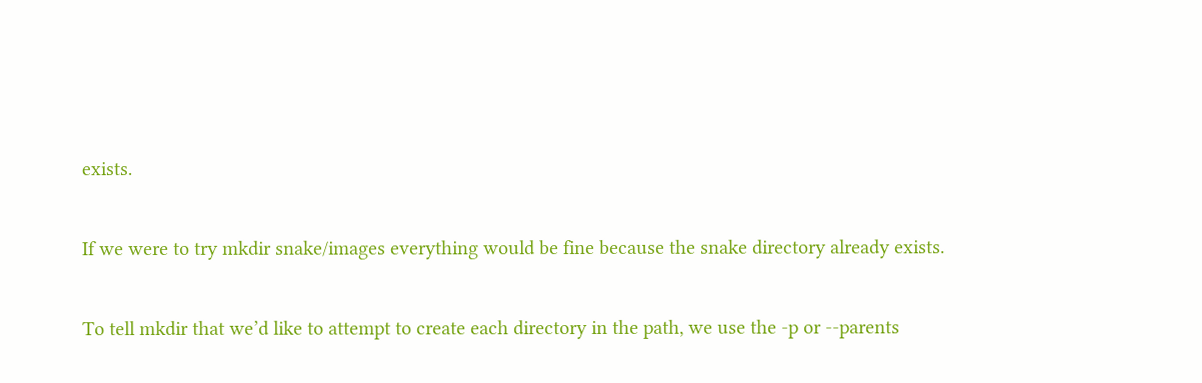exists.

If we were to try mkdir snake/images everything would be fine because the snake directory already exists.

To tell mkdir that we’d like to attempt to create each directory in the path, we use the -p or --parents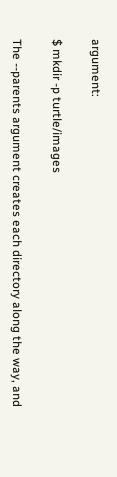argument:

$ mkdir -p turtle/images

The --parents argument creates each directory along the way, and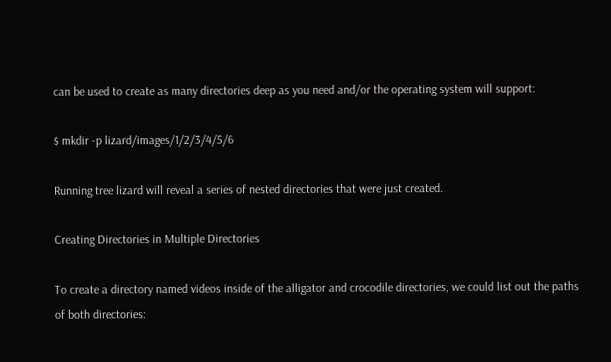can be used to create as many directories deep as you need and/or the operating system will support:

$ mkdir -p lizard/images/1/2/3/4/5/6

Running tree lizard will reveal a series of nested directories that were just created.

Creating Directories in Multiple Directories

To create a directory named videos inside of the alligator and crocodile directories, we could list out the paths of both directories: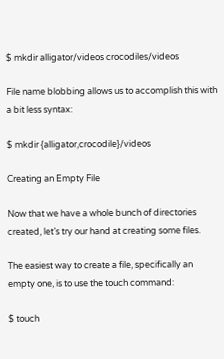$ mkdir alligator/videos crocodiles/videos

File name blobbing allows us to accomplish this with a bit less syntax:

$ mkdir {alligator,crocodile}/videos

Creating an Empty File

Now that we have a whole bunch of directories created, let’s try our hand at creating some files.

The easiest way to create a file, specifically an empty one, is to use the touch command:

$ touch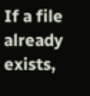If a file already exists,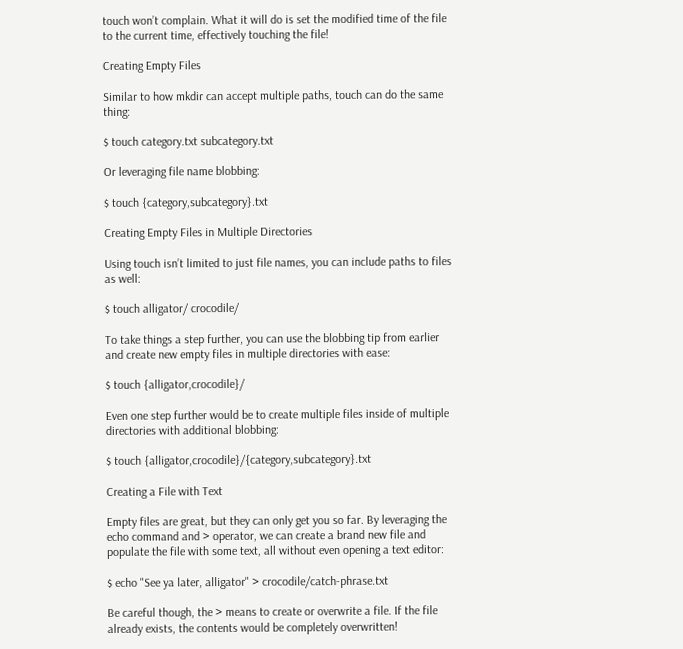touch won’t complain. What it will do is set the modified time of the file to the current time, effectively touching the file!

Creating Empty Files

Similar to how mkdir can accept multiple paths, touch can do the same thing:

$ touch category.txt subcategory.txt

Or leveraging file name blobbing:

$ touch {category,subcategory}.txt

Creating Empty Files in Multiple Directories

Using touch isn’t limited to just file names, you can include paths to files as well:

$ touch alligator/ crocodile/

To take things a step further, you can use the blobbing tip from earlier and create new empty files in multiple directories with ease:

$ touch {alligator,crocodile}/

Even one step further would be to create multiple files inside of multiple directories with additional blobbing:

$ touch {alligator,crocodile}/{category,subcategory}.txt

Creating a File with Text

Empty files are great, but they can only get you so far. By leveraging the echo command and > operator, we can create a brand new file and populate the file with some text, all without even opening a text editor:

$ echo "See ya later, alligator" > crocodile/catch-phrase.txt

Be careful though, the > means to create or overwrite a file. If the file already exists, the contents would be completely overwritten!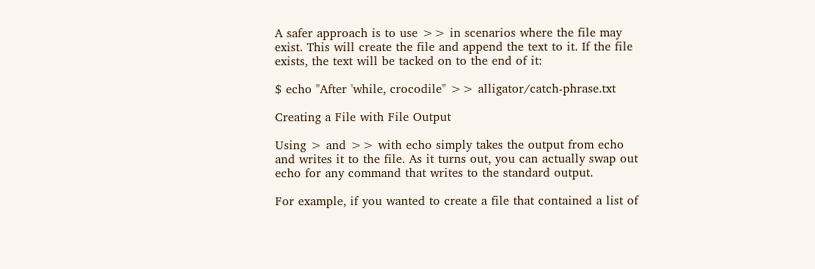A safer approach is to use >> in scenarios where the file may exist. This will create the file and append the text to it. If the file exists, the text will be tacked on to the end of it:

$ echo "After 'while, crocodile" >> alligator/catch-phrase.txt

Creating a File with File Output

Using > and >> with echo simply takes the output from echo and writes it to the file. As it turns out, you can actually swap out echo for any command that writes to the standard output.

For example, if you wanted to create a file that contained a list of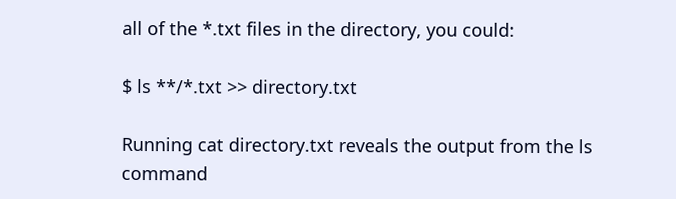all of the *.txt files in the directory, you could:

$ ls **/*.txt >> directory.txt

Running cat directory.txt reveals the output from the ls command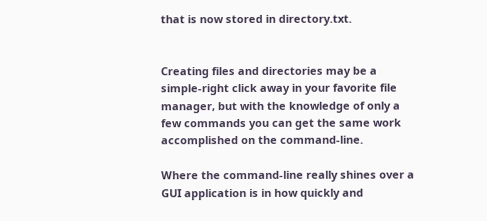that is now stored in directory.txt.


Creating files and directories may be a simple-right click away in your favorite file manager, but with the knowledge of only a few commands you can get the same work accomplished on the command-line.

Where the command-line really shines over a GUI application is in how quickly and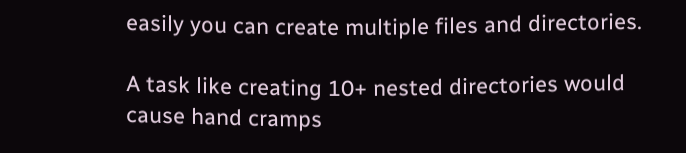easily you can create multiple files and directories.

A task like creating 10+ nested directories would cause hand cramps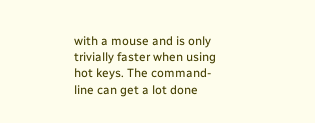with a mouse and is only trivially faster when using hot keys. The command-line can get a lot done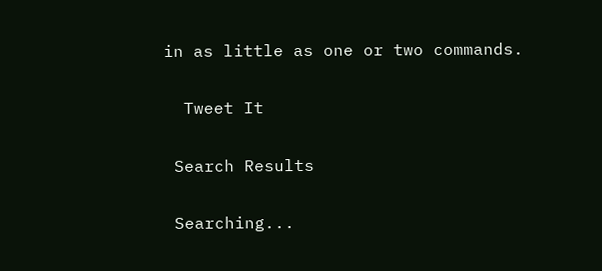in as little as one or two commands.

  Tweet It

 Search Results

 Searching...